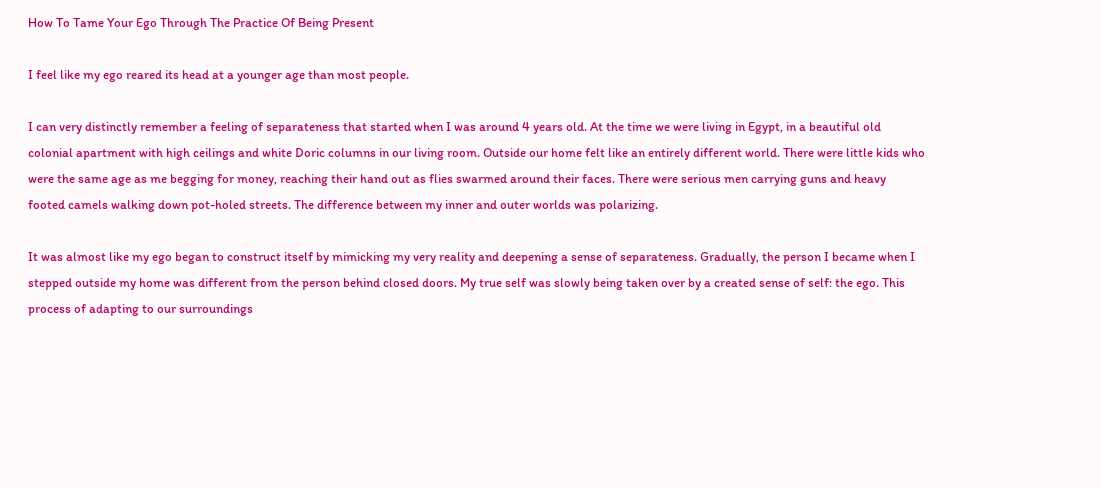How To Tame Your Ego Through The Practice Of Being Present

I feel like my ego reared its head at a younger age than most people.

I can very distinctly remember a feeling of separateness that started when I was around 4 years old. At the time we were living in Egypt, in a beautiful old colonial apartment with high ceilings and white Doric columns in our living room. Outside our home felt like an entirely different world. There were little kids who were the same age as me begging for money, reaching their hand out as flies swarmed around their faces. There were serious men carrying guns and heavy footed camels walking down pot-holed streets. The difference between my inner and outer worlds was polarizing.

It was almost like my ego began to construct itself by mimicking my very reality and deepening a sense of separateness. Gradually, the person I became when I stepped outside my home was different from the person behind closed doors. My true self was slowly being taken over by a created sense of self: the ego. This process of adapting to our surroundings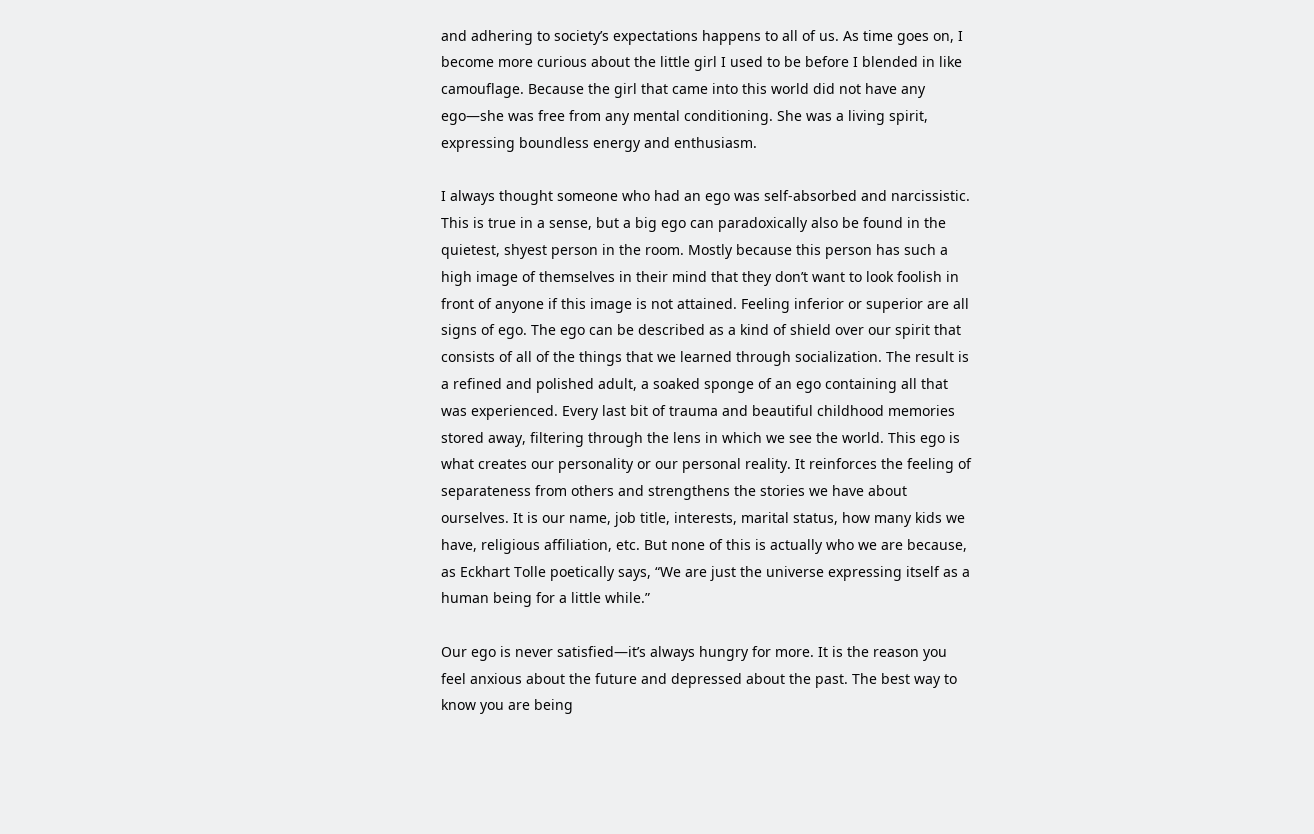and adhering to society’s expectations happens to all of us. As time goes on, I become more curious about the little girl I used to be before I blended in like camouflage. Because the girl that came into this world did not have any ego—she was free from any mental conditioning. She was a living spirit, expressing boundless energy and enthusiasm.

I always thought someone who had an ego was self-absorbed and narcissistic. This is true in a sense, but a big ego can paradoxically also be found in the quietest, shyest person in the room. Mostly because this person has such a high image of themselves in their mind that they don’t want to look foolish in front of anyone if this image is not attained. Feeling inferior or superior are all signs of ego. The ego can be described as a kind of shield over our spirit that consists of all of the things that we learned through socialization. The result is a refined and polished adult, a soaked sponge of an ego containing all that was experienced. Every last bit of trauma and beautiful childhood memories stored away, filtering through the lens in which we see the world. This ego is what creates our personality or our personal reality. It reinforces the feeling of separateness from others and strengthens the stories we have about ourselves. It is our name, job title, interests, marital status, how many kids we have, religious affiliation, etc. But none of this is actually who we are because, as Eckhart Tolle poetically says, “We are just the universe expressing itself as a human being for a little while.”

Our ego is never satisfied—it’s always hungry for more. It is the reason you feel anxious about the future and depressed about the past. The best way to know you are being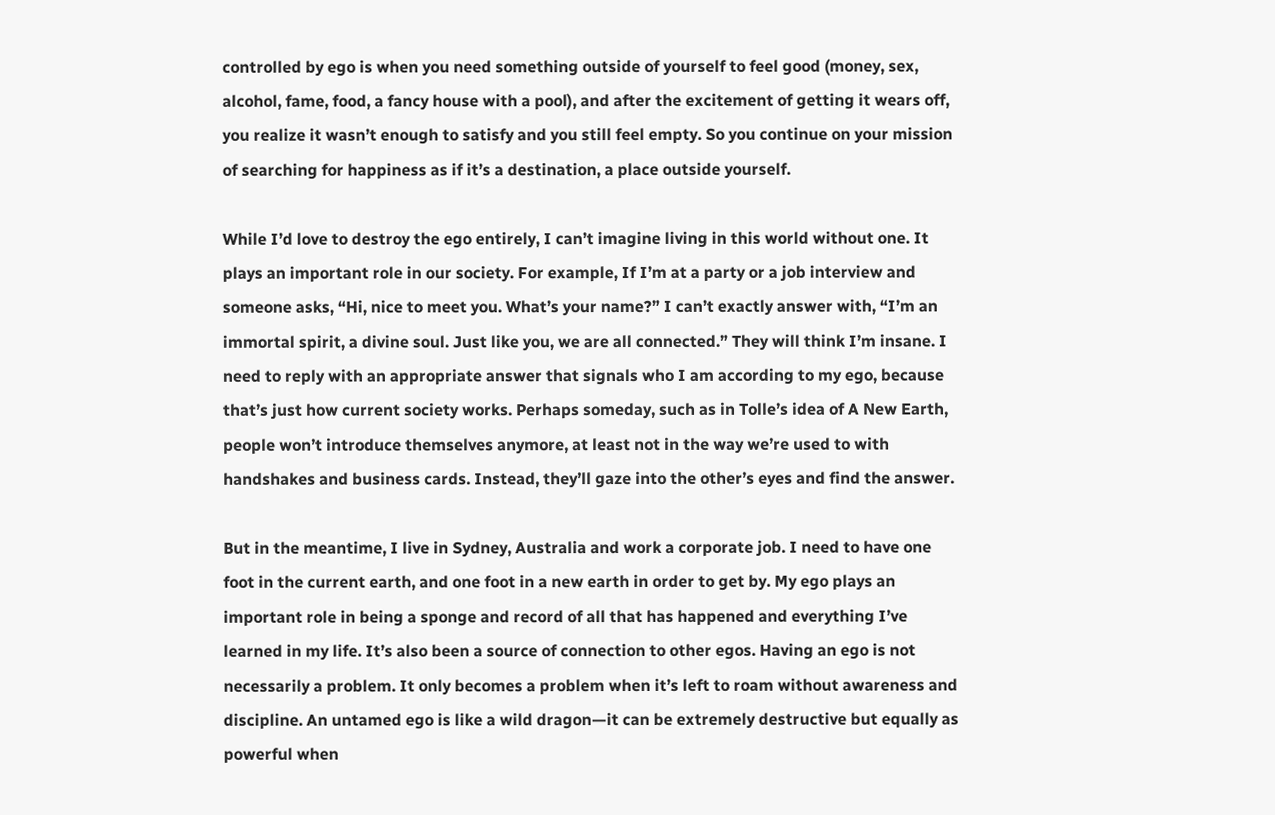controlled by ego is when you need something outside of yourself to feel good (money, sex, alcohol, fame, food, a fancy house with a pool), and after the excitement of getting it wears off, you realize it wasn’t enough to satisfy and you still feel empty. So you continue on your mission of searching for happiness as if it’s a destination, a place outside yourself.

While I’d love to destroy the ego entirely, I can’t imagine living in this world without one. It plays an important role in our society. For example, If I’m at a party or a job interview and someone asks, “Hi, nice to meet you. What’s your name?” I can’t exactly answer with, “I’m an immortal spirit, a divine soul. Just like you, we are all connected.” They will think I’m insane. I need to reply with an appropriate answer that signals who I am according to my ego, because that’s just how current society works. Perhaps someday, such as in Tolle’s idea of A New Earth, people won’t introduce themselves anymore, at least not in the way we’re used to with handshakes and business cards. Instead, they’ll gaze into the other’s eyes and find the answer.

But in the meantime, I live in Sydney, Australia and work a corporate job. I need to have one foot in the current earth, and one foot in a new earth in order to get by. My ego plays an important role in being a sponge and record of all that has happened and everything I’ve learned in my life. It’s also been a source of connection to other egos. Having an ego is not necessarily a problem. It only becomes a problem when it’s left to roam without awareness and discipline. An untamed ego is like a wild dragon—it can be extremely destructive but equally as powerful when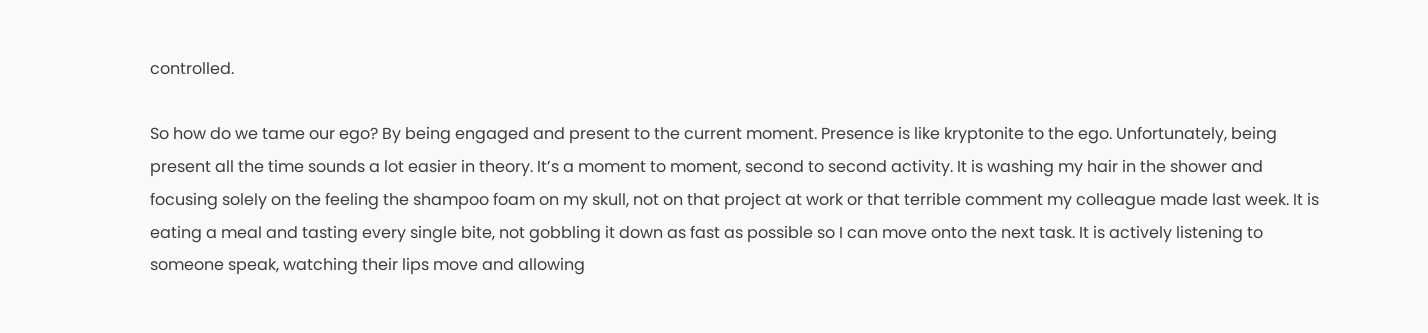controlled.

So how do we tame our ego? By being engaged and present to the current moment. Presence is like kryptonite to the ego. Unfortunately, being present all the time sounds a lot easier in theory. It’s a moment to moment, second to second activity. It is washing my hair in the shower and focusing solely on the feeling the shampoo foam on my skull, not on that project at work or that terrible comment my colleague made last week. It is eating a meal and tasting every single bite, not gobbling it down as fast as possible so I can move onto the next task. It is actively listening to someone speak, watching their lips move and allowing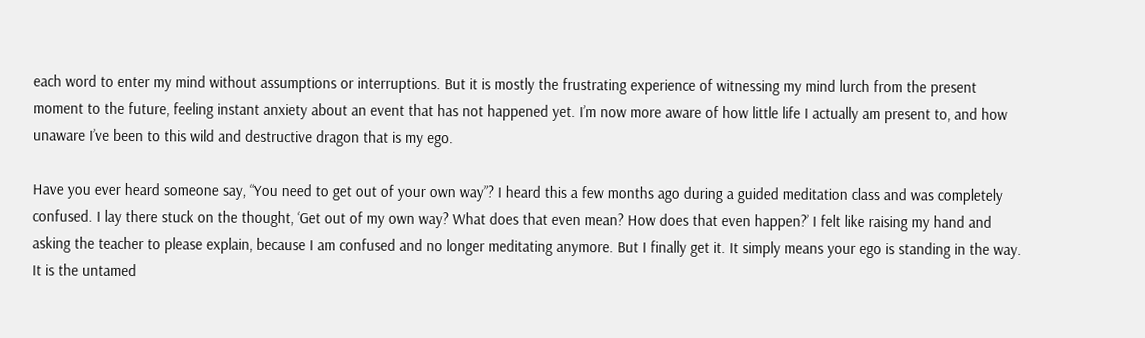each word to enter my mind without assumptions or interruptions. But it is mostly the frustrating experience of witnessing my mind lurch from the present moment to the future, feeling instant anxiety about an event that has not happened yet. I’m now more aware of how little life I actually am present to, and how unaware I’ve been to this wild and destructive dragon that is my ego.

Have you ever heard someone say, “You need to get out of your own way”? I heard this a few months ago during a guided meditation class and was completely confused. I lay there stuck on the thought, ‘Get out of my own way? What does that even mean? How does that even happen?’ I felt like raising my hand and asking the teacher to please explain, because I am confused and no longer meditating anymore. But I finally get it. It simply means your ego is standing in the way. It is the untamed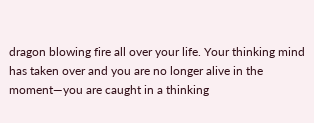dragon blowing fire all over your life. Your thinking mind has taken over and you are no longer alive in the moment—you are caught in a thinking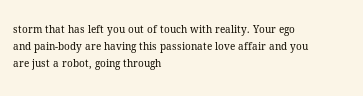storm that has left you out of touch with reality. Your ego and pain-body are having this passionate love affair and you are just a robot, going through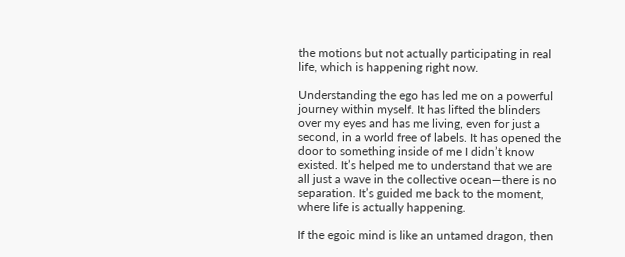the motions but not actually participating in real life, which is happening right now.

Understanding the ego has led me on a powerful journey within myself. It has lifted the blinders over my eyes and has me living, even for just a second, in a world free of labels. It has opened the door to something inside of me I didn’t know existed. It’s helped me to understand that we are all just a wave in the collective ocean—there is no separation. It’s guided me back to the moment, where life is actually happening.

If the egoic mind is like an untamed dragon, then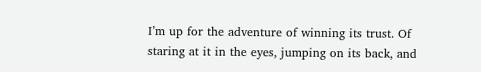I’m up for the adventure of winning its trust. Of staring at it in the eyes, jumping on its back, and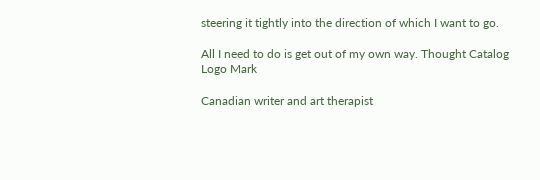steering it tightly into the direction of which I want to go.

All I need to do is get out of my own way. Thought Catalog Logo Mark

Canadian writer and art therapist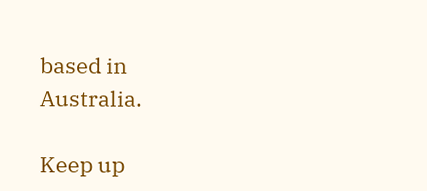based in Australia.

Keep up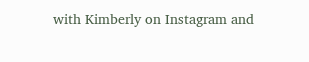with Kimberly on Instagram and